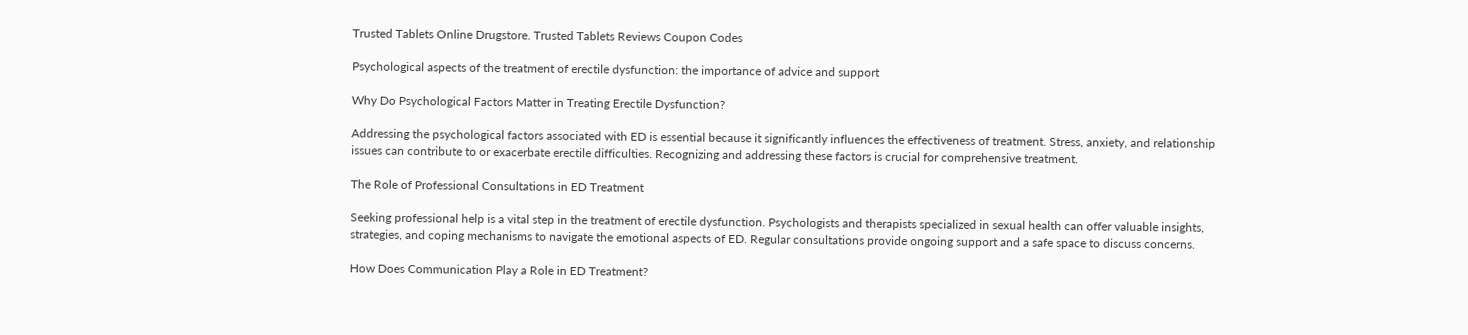Trusted Tablets Online Drugstore. Trusted Tablets Reviews Coupon Codes

Psychological aspects of the treatment of erectile dysfunction: the importance of advice and support

Why Do Psychological Factors Matter in Treating Erectile Dysfunction?

Addressing the psychological factors associated with ED is essential because it significantly influences the effectiveness of treatment. Stress, anxiety, and relationship issues can contribute to or exacerbate erectile difficulties. Recognizing and addressing these factors is crucial for comprehensive treatment.

The Role of Professional Consultations in ED Treatment

Seeking professional help is a vital step in the treatment of erectile dysfunction. Psychologists and therapists specialized in sexual health can offer valuable insights, strategies, and coping mechanisms to navigate the emotional aspects of ED. Regular consultations provide ongoing support and a safe space to discuss concerns.

How Does Communication Play a Role in ED Treatment?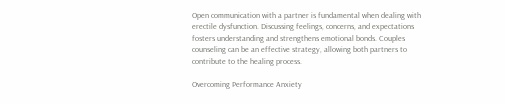Open communication with a partner is fundamental when dealing with erectile dysfunction. Discussing feelings, concerns, and expectations fosters understanding and strengthens emotional bonds. Couples counseling can be an effective strategy, allowing both partners to contribute to the healing process.

Overcoming Performance Anxiety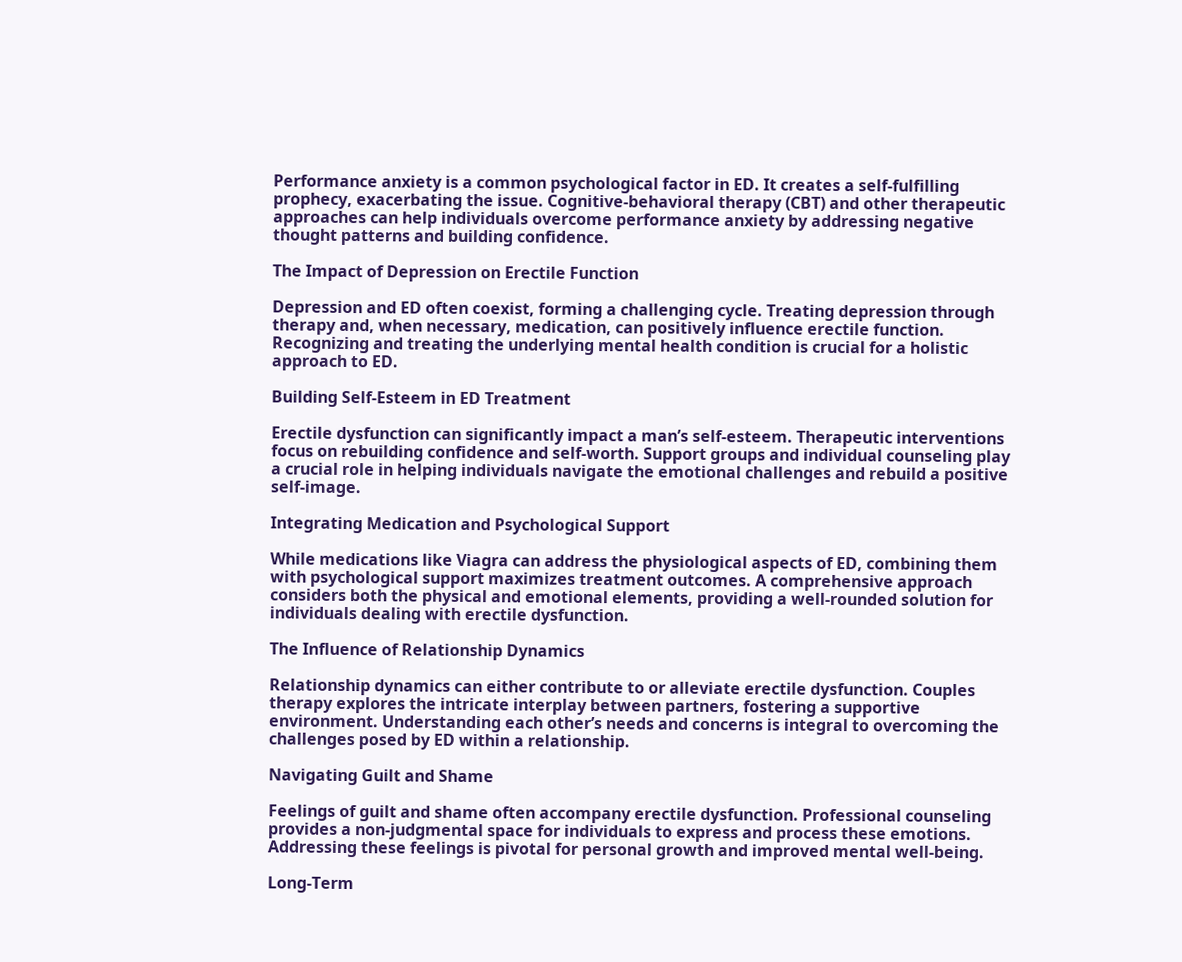Performance anxiety is a common psychological factor in ED. It creates a self-fulfilling prophecy, exacerbating the issue. Cognitive-behavioral therapy (CBT) and other therapeutic approaches can help individuals overcome performance anxiety by addressing negative thought patterns and building confidence.

The Impact of Depression on Erectile Function

Depression and ED often coexist, forming a challenging cycle. Treating depression through therapy and, when necessary, medication, can positively influence erectile function. Recognizing and treating the underlying mental health condition is crucial for a holistic approach to ED.

Building Self-Esteem in ED Treatment

Erectile dysfunction can significantly impact a man’s self-esteem. Therapeutic interventions focus on rebuilding confidence and self-worth. Support groups and individual counseling play a crucial role in helping individuals navigate the emotional challenges and rebuild a positive self-image.

Integrating Medication and Psychological Support

While medications like Viagra can address the physiological aspects of ED, combining them with psychological support maximizes treatment outcomes. A comprehensive approach considers both the physical and emotional elements, providing a well-rounded solution for individuals dealing with erectile dysfunction.

The Influence of Relationship Dynamics

Relationship dynamics can either contribute to or alleviate erectile dysfunction. Couples therapy explores the intricate interplay between partners, fostering a supportive environment. Understanding each other’s needs and concerns is integral to overcoming the challenges posed by ED within a relationship.

Navigating Guilt and Shame

Feelings of guilt and shame often accompany erectile dysfunction. Professional counseling provides a non-judgmental space for individuals to express and process these emotions. Addressing these feelings is pivotal for personal growth and improved mental well-being.

Long-Term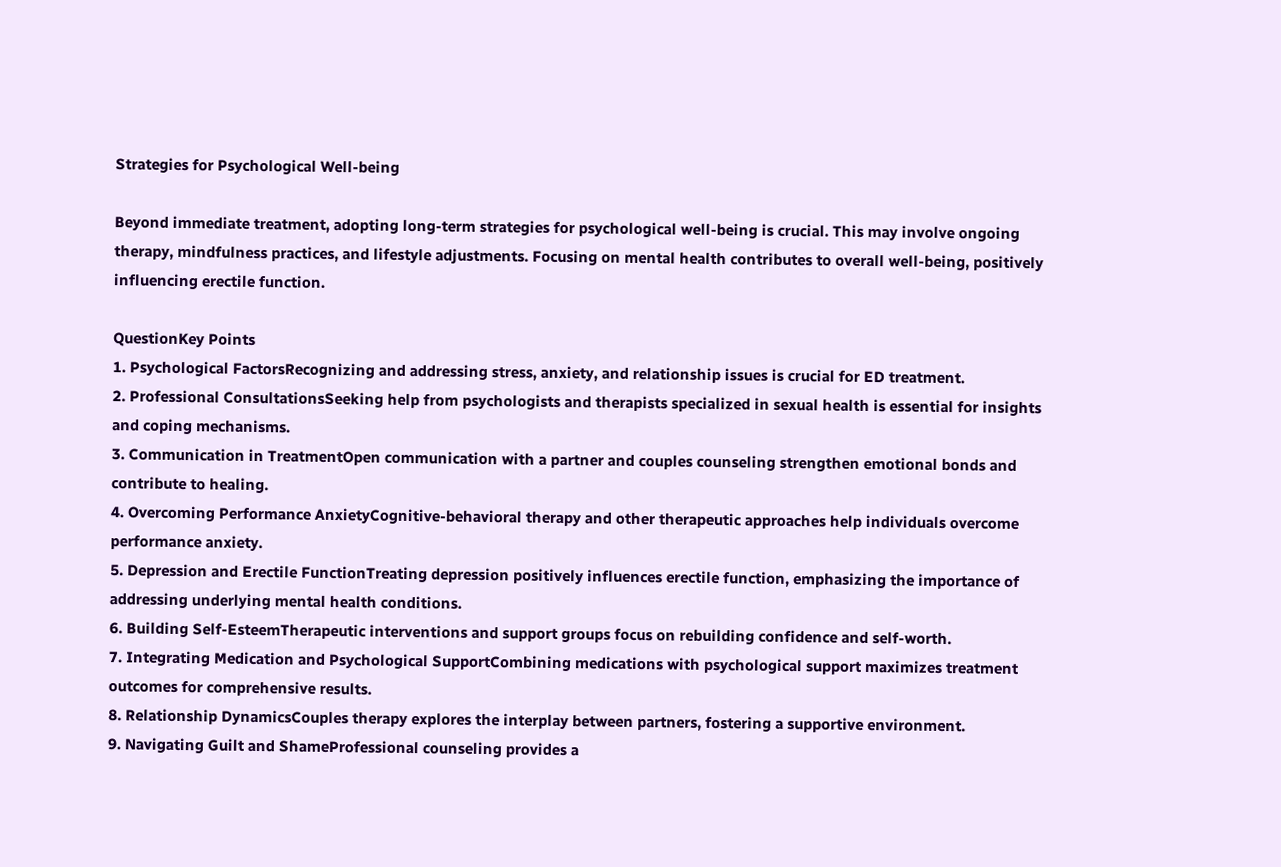Strategies for Psychological Well-being

Beyond immediate treatment, adopting long-term strategies for psychological well-being is crucial. This may involve ongoing therapy, mindfulness practices, and lifestyle adjustments. Focusing on mental health contributes to overall well-being, positively influencing erectile function.

QuestionKey Points
1. Psychological FactorsRecognizing and addressing stress, anxiety, and relationship issues is crucial for ED treatment.
2. Professional ConsultationsSeeking help from psychologists and therapists specialized in sexual health is essential for insights and coping mechanisms.
3. Communication in TreatmentOpen communication with a partner and couples counseling strengthen emotional bonds and contribute to healing.
4. Overcoming Performance AnxietyCognitive-behavioral therapy and other therapeutic approaches help individuals overcome performance anxiety.
5. Depression and Erectile FunctionTreating depression positively influences erectile function, emphasizing the importance of addressing underlying mental health conditions.
6. Building Self-EsteemTherapeutic interventions and support groups focus on rebuilding confidence and self-worth.
7. Integrating Medication and Psychological SupportCombining medications with psychological support maximizes treatment outcomes for comprehensive results.
8. Relationship DynamicsCouples therapy explores the interplay between partners, fostering a supportive environment.
9. Navigating Guilt and ShameProfessional counseling provides a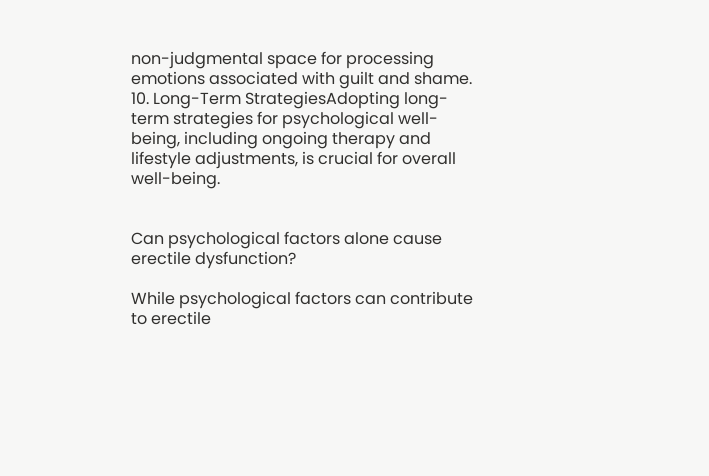non-judgmental space for processing emotions associated with guilt and shame.
10. Long-Term StrategiesAdopting long-term strategies for psychological well-being, including ongoing therapy and lifestyle adjustments, is crucial for overall well-being.


Can psychological factors alone cause erectile dysfunction?

While psychological factors can contribute to erectile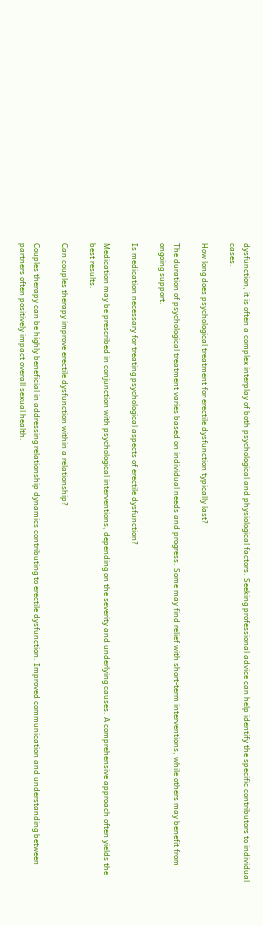dysfunction, it is often a complex interplay of both psychological and physiological factors. Seeking professional advice can help identify the specific contributors to individual cases.

How long does psychological treatment for erectile dysfunction typically last?

The duration of psychological treatment varies based on individual needs and progress. Some may find relief with short-term interventions, while others may benefit from ongoing support.

Is medication necessary for treating psychological aspects of erectile dysfunction?

Medication may be prescribed in conjunction with psychological interventions, depending on the severity and underlying causes. A comprehensive approach often yields the best results.

Can couples therapy improve erectile dysfunction within a relationship?

Couples therapy can be highly beneficial in addressing relationship dynamics contributing to erectile dysfunction. Improved communication and understanding between partners often positively impact overall sexual health.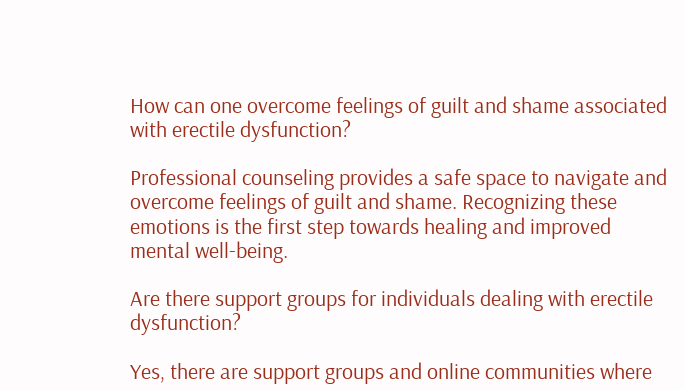How can one overcome feelings of guilt and shame associated with erectile dysfunction?

Professional counseling provides a safe space to navigate and overcome feelings of guilt and shame. Recognizing these emotions is the first step towards healing and improved mental well-being.

Are there support groups for individuals dealing with erectile dysfunction?

Yes, there are support groups and online communities where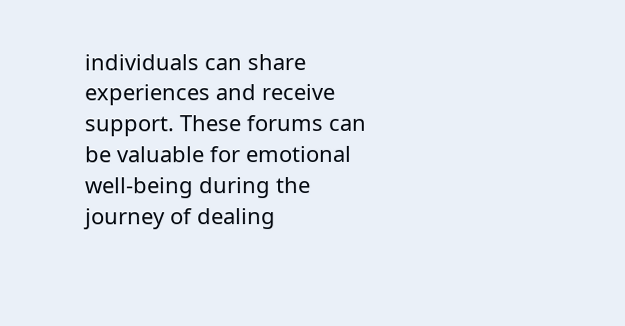individuals can share experiences and receive support. These forums can be valuable for emotional well-being during the journey of dealing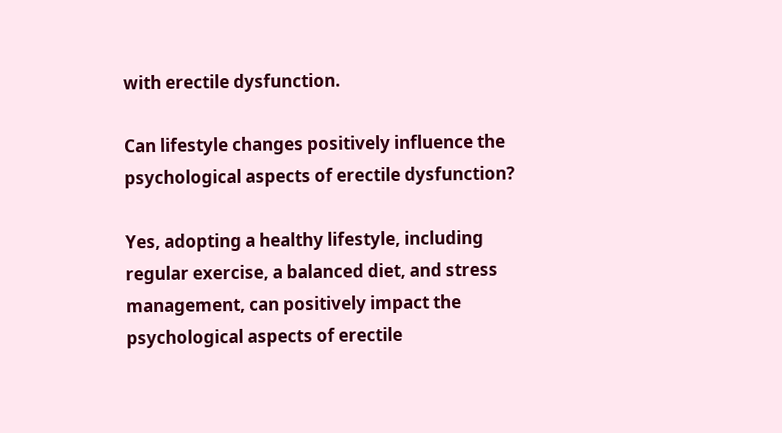with erectile dysfunction.

Can lifestyle changes positively influence the psychological aspects of erectile dysfunction?

Yes, adopting a healthy lifestyle, including regular exercise, a balanced diet, and stress management, can positively impact the psychological aspects of erectile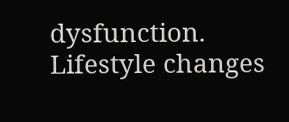dysfunction. Lifestyle changes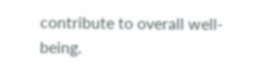contribute to overall well-being.